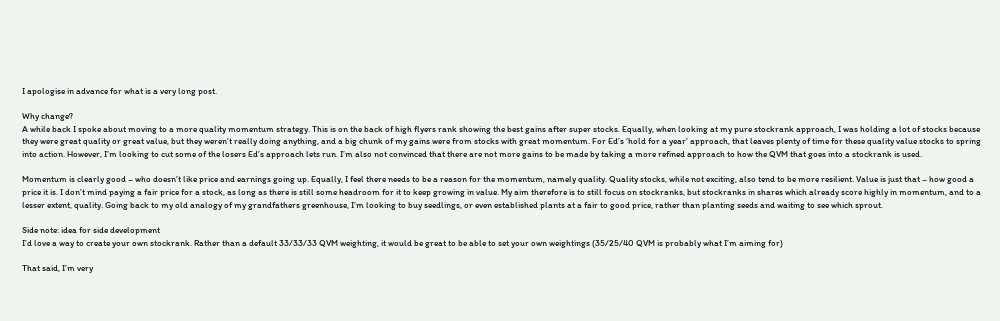I apologise in advance for what is a very long post.

Why change?
A while back I spoke about moving to a more quality momentum strategy. This is on the back of high flyers rank showing the best gains after super stocks. Equally, when looking at my pure stockrank approach, I was holding a lot of stocks because they were great quality or great value, but they weren’t really doing anything, and a big chunk of my gains were from stocks with great momentum. For Ed’s ‘hold for a year’ approach, that leaves plenty of time for these quality value stocks to spring into action. However, I’m looking to cut some of the losers Ed’s approach lets run. I’m also not convinced that there are not more gains to be made by taking a more refined approach to how the QVM that goes into a stockrank is used.

Momentum is clearly good – who doesn’t like price and earnings going up. Equally, I feel there needs to be a reason for the momentum, namely quality. Quality stocks, while not exciting, also tend to be more resilient. Value is just that – how good a price it is. I don’t mind paying a fair price for a stock, as long as there is still some headroom for it to keep growing in value. My aim therefore is to still focus on stockranks, but stockranks in shares which already score highly in momentum, and to a lesser extent, quality. Going back to my old analogy of my grandfathers greenhouse, I’m looking to buy seedlings, or even established plants at a fair to good price, rather than planting seeds and waiting to see which sprout.

Side note: idea for side development
I’d love a way to create your own stockrank. Rather than a default 33/33/33 QVM weighting, it would be great to be able to set your own weightings (35/25/40 QVM is probably what I’m aiming for)

That said, I’m very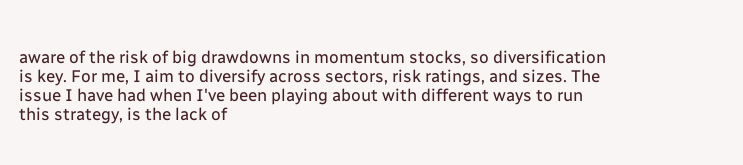aware of the risk of big drawdowns in momentum stocks, so diversification is key. For me, I aim to diversify across sectors, risk ratings, and sizes. The issue I have had when I've been playing about with different ways to run this strategy, is the lack of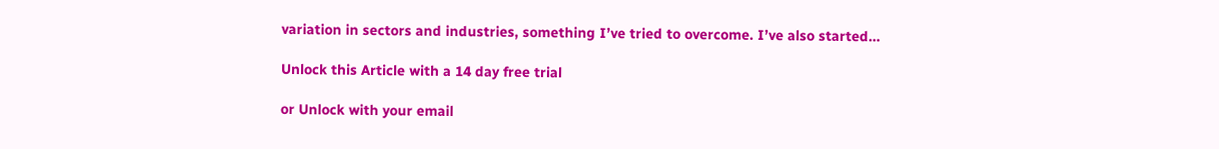variation in sectors and industries, something I’ve tried to overcome. I’ve also started…

Unlock this Article with a 14 day free trial

or Unlock with your email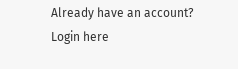Already have an account?
Login here